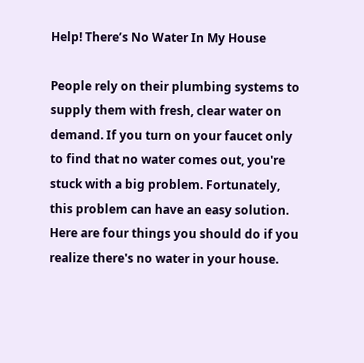Help! There’s No Water In My House

People rely on their plumbing systems to supply them with fresh, clear water on demand. If you turn on your faucet only to find that no water comes out, you're stuck with a big problem. Fortunately, this problem can have an easy solution. Here are four things you should do if you realize there's no water in your house.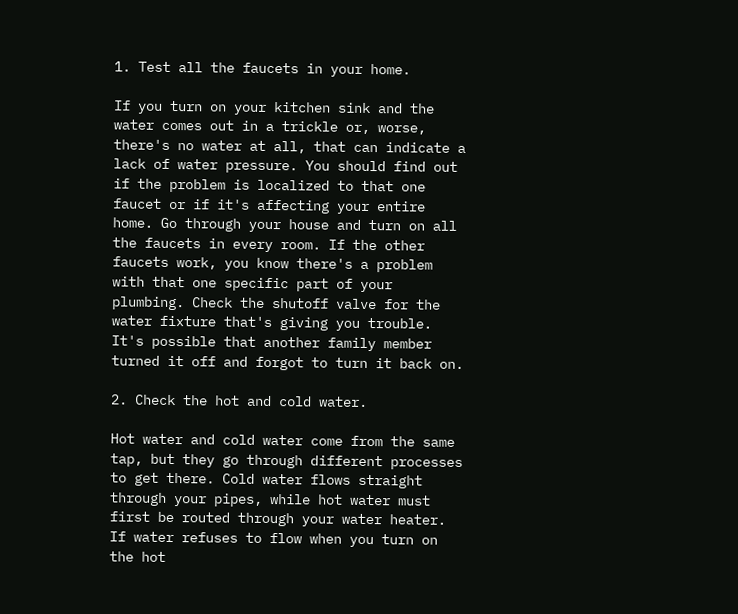1. Test all the faucets in your home.

If you turn on your kitchen sink and the water comes out in a trickle or, worse, there's no water at all, that can indicate a lack of water pressure. You should find out if the problem is localized to that one faucet or if it's affecting your entire home. Go through your house and turn on all the faucets in every room. If the other faucets work, you know there's a problem with that one specific part of your plumbing. Check the shutoff valve for the water fixture that's giving you trouble. It's possible that another family member turned it off and forgot to turn it back on.

2. Check the hot and cold water.

Hot water and cold water come from the same tap, but they go through different processes to get there. Cold water flows straight through your pipes, while hot water must first be routed through your water heater. If water refuses to flow when you turn on the hot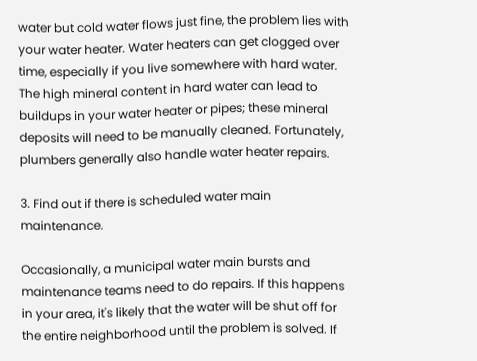water but cold water flows just fine, the problem lies with your water heater. Water heaters can get clogged over time, especially if you live somewhere with hard water. The high mineral content in hard water can lead to buildups in your water heater or pipes; these mineral deposits will need to be manually cleaned. Fortunately, plumbers generally also handle water heater repairs.

3. Find out if there is scheduled water main maintenance.

Occasionally, a municipal water main bursts and maintenance teams need to do repairs. If this happens in your area, it's likely that the water will be shut off for the entire neighborhood until the problem is solved. If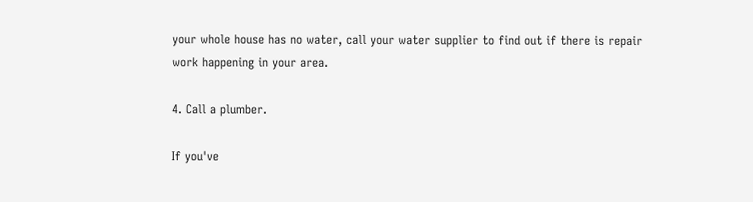your whole house has no water, call your water supplier to find out if there is repair work happening in your area.

4. Call a plumber.

If you've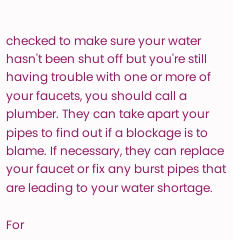checked to make sure your water hasn't been shut off but you're still having trouble with one or more of your faucets, you should call a plumber. They can take apart your pipes to find out if a blockage is to blame. If necessary, they can replace your faucet or fix any burst pipes that are leading to your water shortage.

For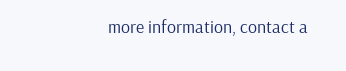more information, contact a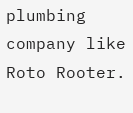plumbing company like Roto Rooter.